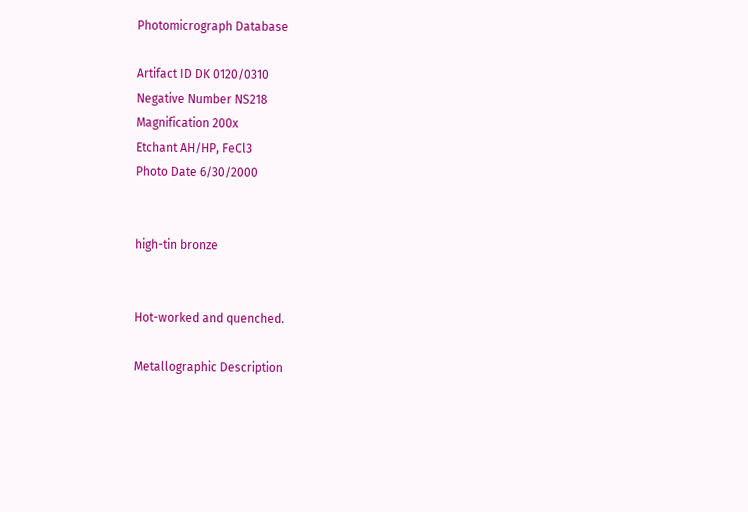Photomicrograph Database

Artifact ID DK 0120/0310
Negative Number NS218
Magnification 200x
Etchant AH/HP, FeCl3
Photo Date 6/30/2000


high-tin bronze


Hot-worked and quenched.

Metallographic Description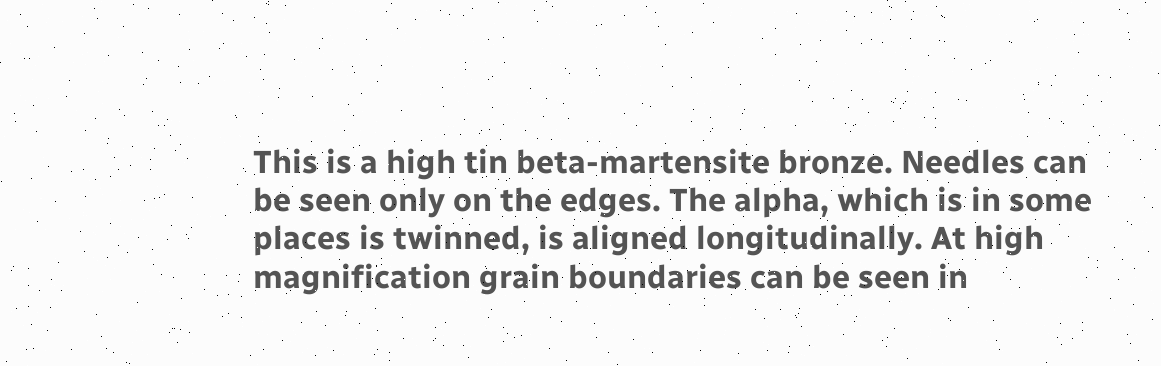This is a high tin beta-martensite bronze. Needles can be seen only on the edges. The alpha, which is in some places is twinned, is aligned longitudinally. At high magnification grain boundaries can be seen in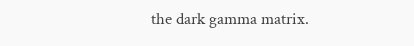the dark gamma matrix.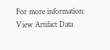For more information: View Artifact Data